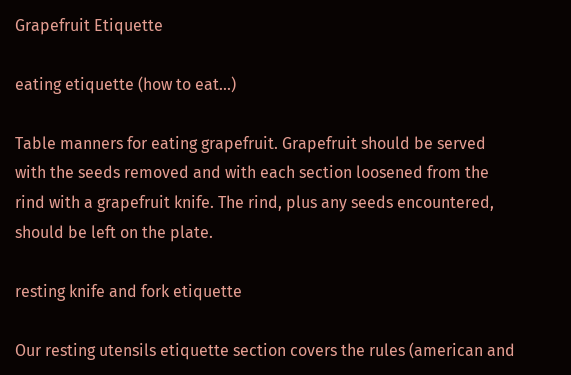Grapefruit Etiquette

eating etiquette (how to eat...)

Table manners for eating grapefruit. Grapefruit should be served with the seeds removed and with each section loosened from the rind with a grapefruit knife. The rind, plus any seeds encountered, should be left on the plate.

resting knife and fork etiquette

Our resting utensils etiquette section covers the rules (american and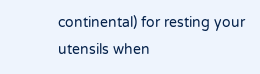continental) for resting your utensils when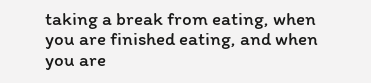taking a break from eating, when you are finished eating, and when you are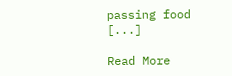passing food [...]

Read More